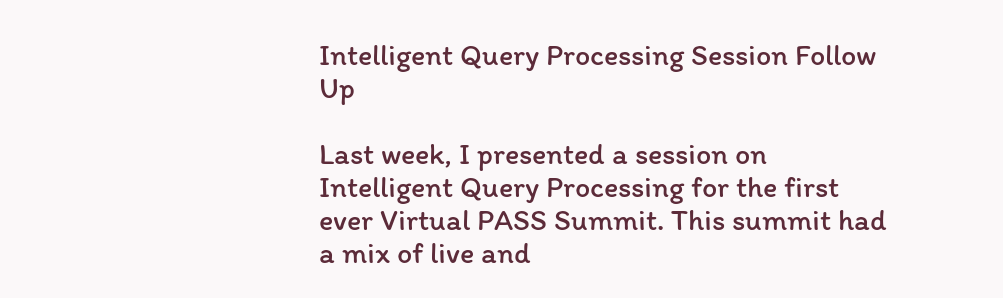Intelligent Query Processing Session Follow Up

Last week, I presented a session on Intelligent Query Processing for the first ever Virtual PASS Summit. This summit had a mix of live and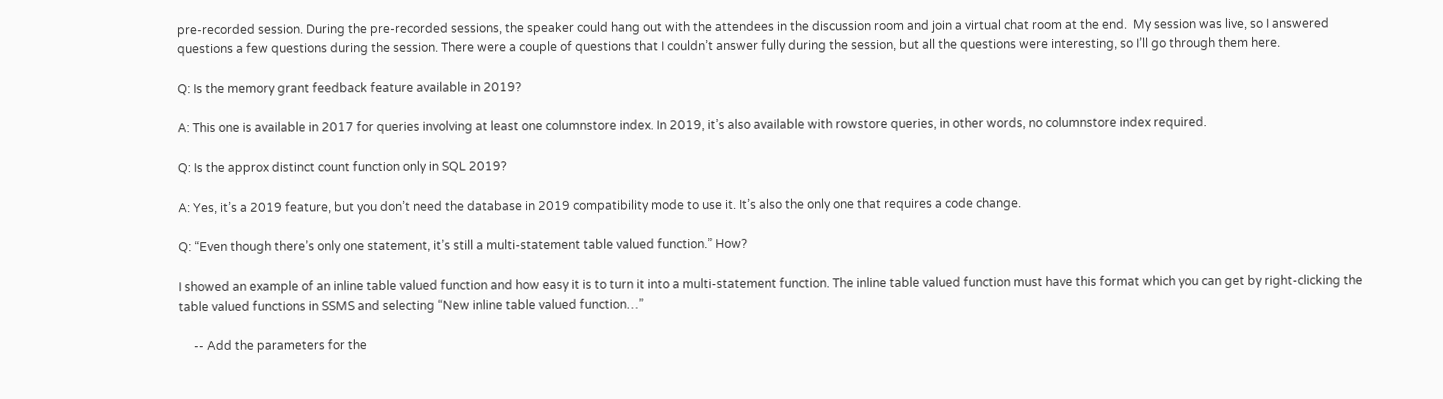pre-recorded session. During the pre-recorded sessions, the speaker could hang out with the attendees in the discussion room and join a virtual chat room at the end.  My session was live, so I answered questions a few questions during the session. There were a couple of questions that I couldn’t answer fully during the session, but all the questions were interesting, so I’ll go through them here.

Q: Is the memory grant feedback feature available in 2019?

A: This one is available in 2017 for queries involving at least one columnstore index. In 2019, it’s also available with rowstore queries, in other words, no columnstore index required.

Q: Is the approx distinct count function only in SQL 2019?

A: Yes, it’s a 2019 feature, but you don’t need the database in 2019 compatibility mode to use it. It’s also the only one that requires a code change.

Q: “Even though there’s only one statement, it’s still a multi-statement table valued function.” How?

I showed an example of an inline table valued function and how easy it is to turn it into a multi-statement function. The inline table valued function must have this format which you can get by right-clicking the table valued functions in SSMS and selecting “New inline table valued function…”

     -- Add the parameters for the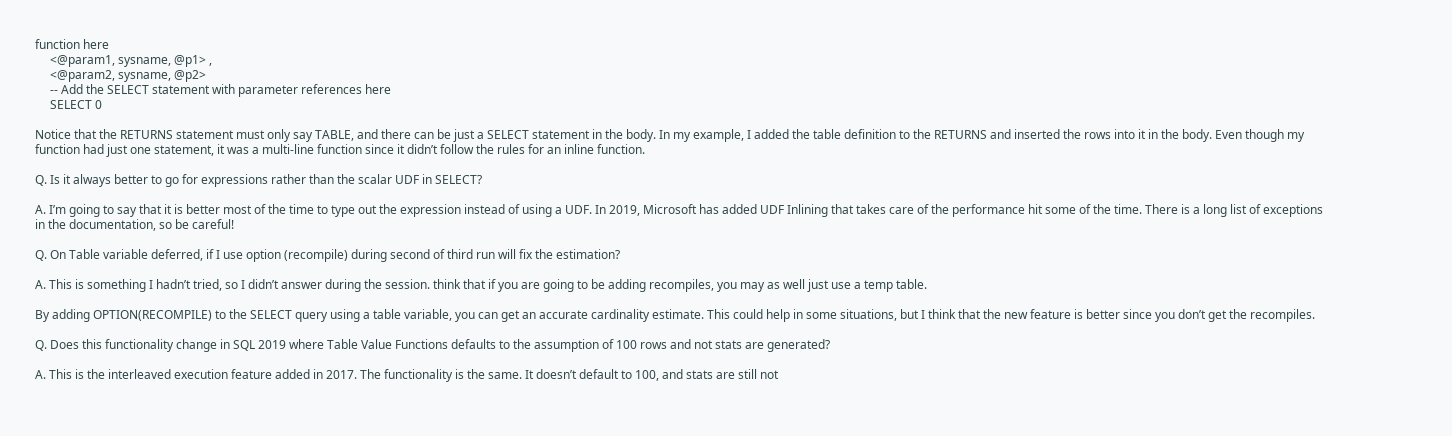function here
     <@param1, sysname, @p1> ,
     <@param2, sysname, @p2>
     -- Add the SELECT statement with parameter references here
     SELECT 0

Notice that the RETURNS statement must only say TABLE, and there can be just a SELECT statement in the body. In my example, I added the table definition to the RETURNS and inserted the rows into it in the body. Even though my function had just one statement, it was a multi-line function since it didn’t follow the rules for an inline function.

Q. Is it always better to go for expressions rather than the scalar UDF in SELECT?

A. I’m going to say that it is better most of the time to type out the expression instead of using a UDF. In 2019, Microsoft has added UDF Inlining that takes care of the performance hit some of the time. There is a long list of exceptions in the documentation, so be careful!

Q. On Table variable deferred, if I use option (recompile) during second of third run will fix the estimation?

A. This is something I hadn’t tried, so I didn’t answer during the session. think that if you are going to be adding recompiles, you may as well just use a temp table.

By adding OPTION(RECOMPILE) to the SELECT query using a table variable, you can get an accurate cardinality estimate. This could help in some situations, but I think that the new feature is better since you don’t get the recompiles.

Q. Does this functionality change in SQL 2019 where Table Value Functions defaults to the assumption of 100 rows and not stats are generated?

A. This is the interleaved execution feature added in 2017. The functionality is the same. It doesn’t default to 100, and stats are still not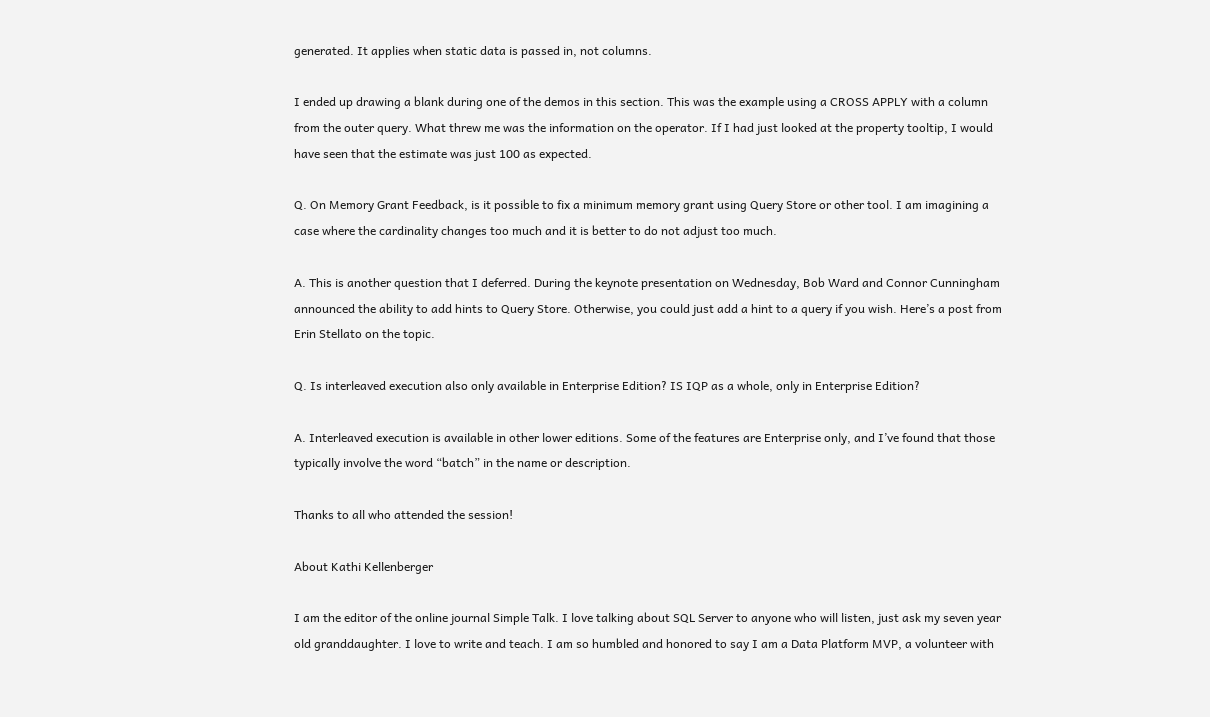generated. It applies when static data is passed in, not columns.

I ended up drawing a blank during one of the demos in this section. This was the example using a CROSS APPLY with a column from the outer query. What threw me was the information on the operator. If I had just looked at the property tooltip, I would have seen that the estimate was just 100 as expected.

Q. On Memory Grant Feedback, is it possible to fix a minimum memory grant using Query Store or other tool. I am imagining a case where the cardinality changes too much and it is better to do not adjust too much.

A. This is another question that I deferred. During the keynote presentation on Wednesday, Bob Ward and Connor Cunningham announced the ability to add hints to Query Store. Otherwise, you could just add a hint to a query if you wish. Here’s a post from Erin Stellato on the topic.

Q. Is interleaved execution also only available in Enterprise Edition? IS IQP as a whole, only in Enterprise Edition?

A. Interleaved execution is available in other lower editions. Some of the features are Enterprise only, and I’ve found that those typically involve the word “batch” in the name or description.

Thanks to all who attended the session!

About Kathi Kellenberger

I am the editor of the online journal Simple Talk. I love talking about SQL Server to anyone who will listen, just ask my seven year old granddaughter. I love to write and teach. I am so humbled and honored to say I am a Data Platform MVP, a volunteer with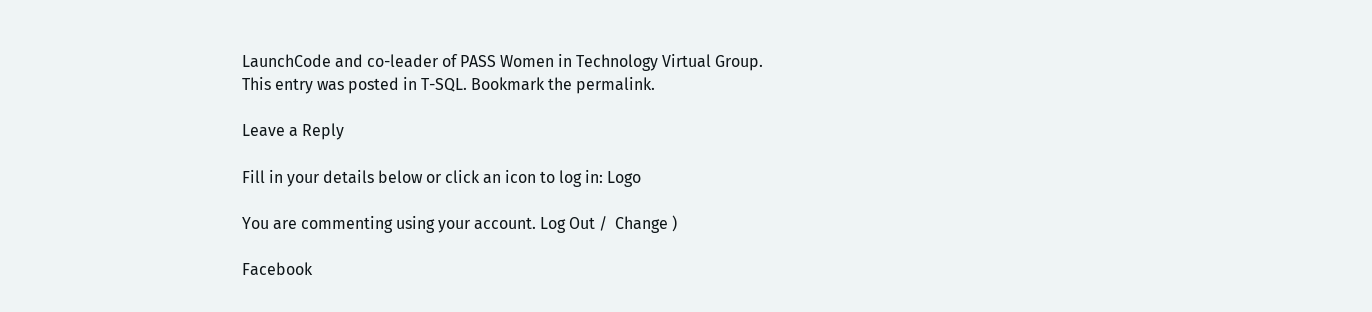LaunchCode and co-leader of PASS Women in Technology Virtual Group.
This entry was posted in T-SQL. Bookmark the permalink.

Leave a Reply

Fill in your details below or click an icon to log in: Logo

You are commenting using your account. Log Out /  Change )

Facebook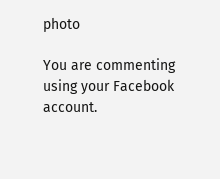photo

You are commenting using your Facebook account.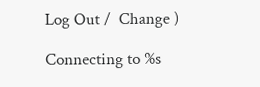Log Out /  Change )

Connecting to %s